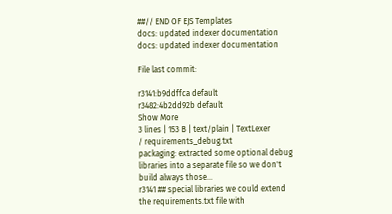##// END OF EJS Templates
docs: updated indexer documentation
docs: updated indexer documentation

File last commit:

r3141:b9ddffca default
r3482:4b2dd92b default
Show More
3 lines | 153 B | text/plain | TextLexer
/ requirements_debug.txt
packaging: extracted some optional debug libraries into a separate file so we don't build always those...
r3141 ## special libraries we could extend the requirements.txt file with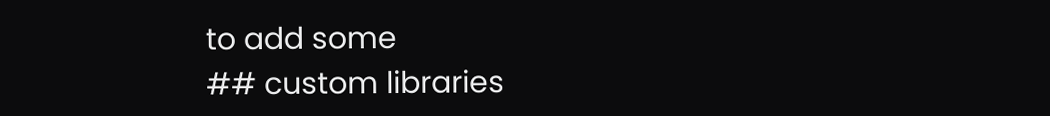to add some
## custom libraries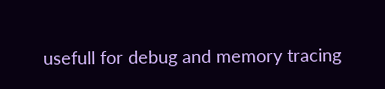usefull for debug and memory tracing